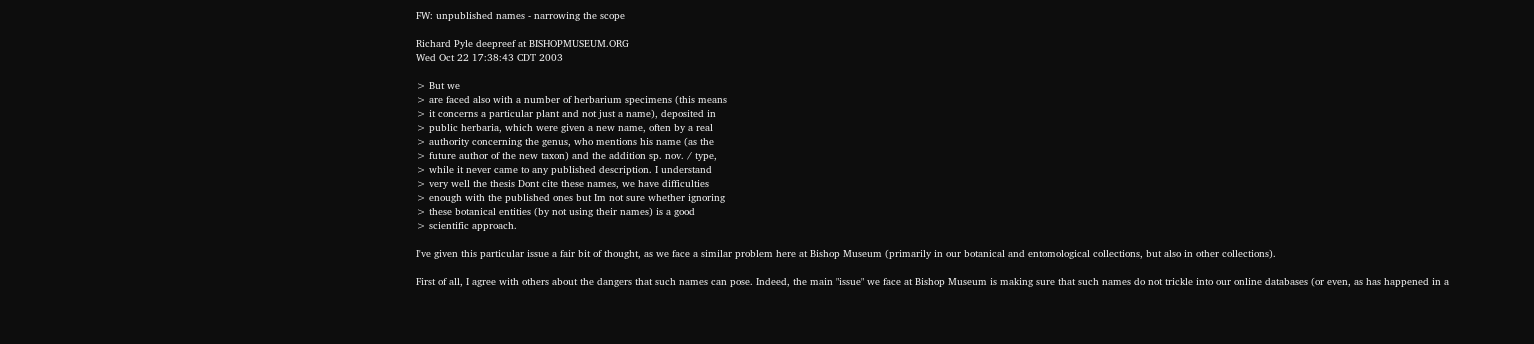FW: unpublished names - narrowing the scope

Richard Pyle deepreef at BISHOPMUSEUM.ORG
Wed Oct 22 17:38:43 CDT 2003

> But we
> are faced also with a number of herbarium specimens (this means
> it concerns a particular plant and not just a name), deposited in
> public herbaria, which were given a new name, often by a real
> authority concerning the genus, who mentions his name (as the
> future author of the new taxon) and the addition sp. nov. / type,
> while it never came to any published description. I understand
> very well the thesis Dont cite these names, we have difficulties
> enough with the published ones but Im not sure whether ignoring
> these botanical entities (by not using their names) is a good
> scientific approach.

I've given this particular issue a fair bit of thought, as we face a similar problem here at Bishop Museum (primarily in our botanical and entomological collections, but also in other collections).

First of all, I agree with others about the dangers that such names can pose. Indeed, the main "issue" we face at Bishop Museum is making sure that such names do not trickle into our online databases (or even, as has happened in a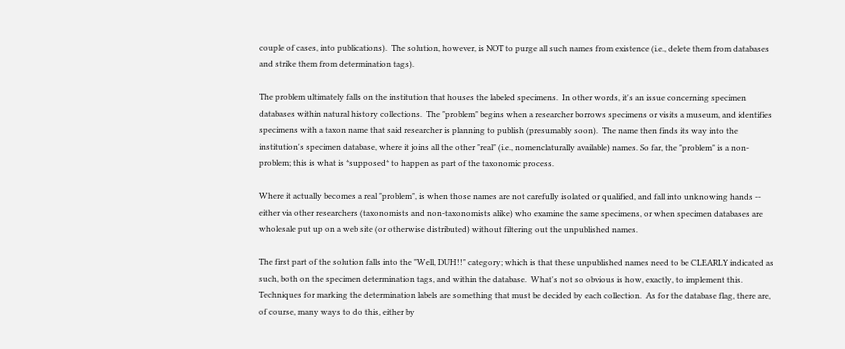couple of cases, into publications).  The solution, however, is NOT to purge all such names from existence (i.e., delete them from databases and strike them from determination tags).

The problem ultimately falls on the institution that houses the labeled specimens.  In other words, it's an issue concerning specimen databases within natural history collections.  The "problem" begins when a researcher borrows specimens or visits a museum, and identifies specimens with a taxon name that said researcher is planning to publish (presumably soon).  The name then finds its way into the institution's specimen database, where it joins all the other "real" (i.e., nomenclaturally available) names. So far, the "problem" is a non-problem; this is what is *supposed* to happen as part of the taxonomic process.

Where it actually becomes a real "problem", is when those names are not carefully isolated or qualified, and fall into unknowing hands -- either via other researchers (taxonomists and non-taxonomists alike) who examine the same specimens, or when specimen databases are wholesale put up on a web site (or otherwise distributed) without filtering out the unpublished names.

The first part of the solution falls into the "Well, DUH!!" category; which is that these unpublished names need to be CLEARLY indicated as such, both on the specimen determination tags, and within the database.  What's not so obvious is how, exactly, to implement this.  Techniques for marking the determination labels are something that must be decided by each collection.  As for the database flag, there are, of course, many ways to do this, either by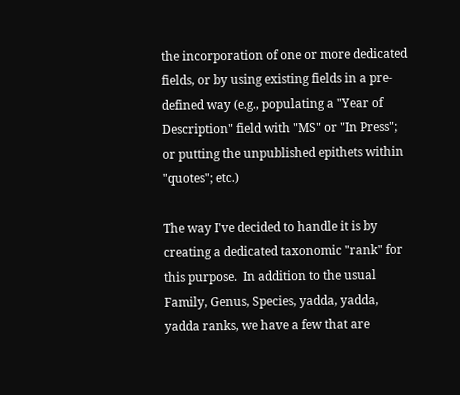the incorporation of one or more dedicated fields, or by using existing fields in a pre-defined way (e.g., populating a "Year of Description" field with "MS" or "In Press"; or putting the unpublished epithets within "quotes"; etc.)

The way I've decided to handle it is by creating a dedicated taxonomic "rank" for this purpose.  In addition to the usual Family, Genus, Species, yadda, yadda, yadda ranks, we have a few that are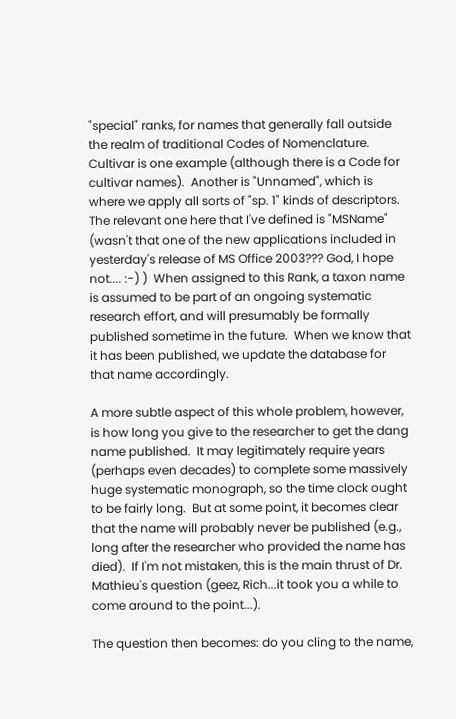"special" ranks, for names that generally fall outside the realm of traditional Codes of Nomenclature.  Cultivar is one example (although there is a Code for cultivar names).  Another is "Unnamed", which is where we apply all sorts of "sp. 1" kinds of descriptors.  The relevant one here that I've defined is "MSName" (wasn't that one of the new applications included in yesterday's release of MS Office 2003??? God, I hope not.... :-) )  When assigned to this Rank, a taxon name is assumed to be part of an ongoing systematic research effort, and will presumably be formally published sometime in the future.  When we know that it has been published, we update the database for that name accordingly.

A more subtle aspect of this whole problem, however, is how long you give to the researcher to get the dang name published.  It may legitimately require years (perhaps even decades) to complete some massively huge systematic monograph, so the time clock ought to be fairly long.  But at some point, it becomes clear that the name will probably never be published (e.g., long after the researcher who provided the name has died).  If I'm not mistaken, this is the main thrust of Dr. Mathieu's question (geez, Rich...it took you a while to come around to the point...).

The question then becomes: do you cling to the name,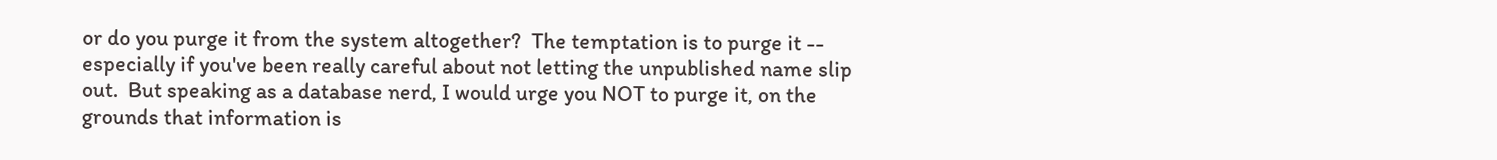or do you purge it from the system altogether?  The temptation is to purge it -- especially if you've been really careful about not letting the unpublished name slip out.  But speaking as a database nerd, I would urge you NOT to purge it, on the grounds that information is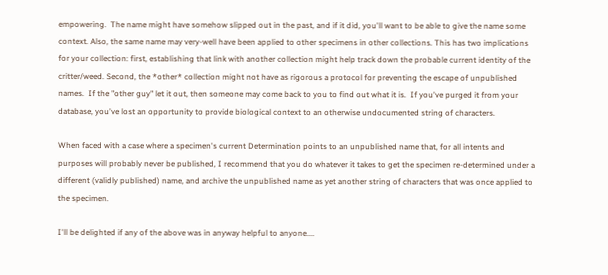empowering.  The name might have somehow slipped out in the past, and if it did, you'll want to be able to give the name some context. Also, the same name may very-well have been applied to other specimens in other collections. This has two implications for your collection: first, establishing that link with another collection might help track down the probable current identity of the critter/weed. Second, the *other* collection might not have as rigorous a protocol for preventing the escape of unpublished names.  If the "other guy" let it out, then someone may come back to you to find out what it is.  If you've purged it from your database, you've lost an opportunity to provide biological context to an otherwise undocumented string of characters.

When faced with a case where a specimen's current Determination points to an unpublished name that, for all intents and purposes will probably never be published, I recommend that you do whatever it takes to get the specimen re-determined under a different (validly published) name, and archive the unpublished name as yet another string of characters that was once applied to the specimen.

I'll be delighted if any of the above was in anyway helpful to anyone....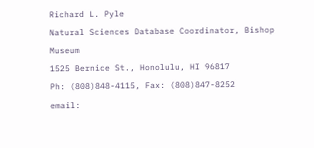Richard L. Pyle
Natural Sciences Database Coordinator, Bishop Museum
1525 Bernice St., Honolulu, HI 96817
Ph: (808)848-4115, Fax: (808)847-8252
email: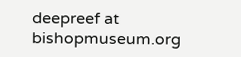deepreef at bishopmuseum.org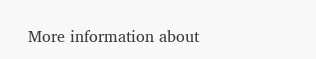More information about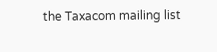the Taxacom mailing list